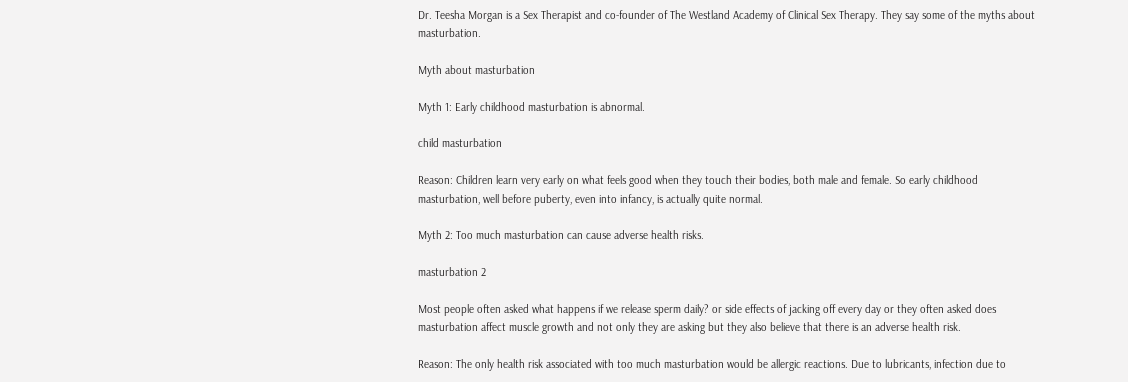Dr. Teesha Morgan is a Sex Therapist and co-founder of The Westland Academy of Clinical Sex Therapy. They say some of the myths about masturbation.

Myth about masturbation

Myth 1: Early childhood masturbation is abnormal.

child masturbation

Reason: Children learn very early on what feels good when they touch their bodies, both male and female. So early childhood masturbation, well before puberty, even into infancy, is actually quite normal.

Myth 2: Too much masturbation can cause adverse health risks.

masturbation 2

Most people often asked what happens if we release sperm daily? or side effects of jacking off every day or they often asked does masturbation affect muscle growth and not only they are asking but they also believe that there is an adverse health risk.

Reason: The only health risk associated with too much masturbation would be allergic reactions. Due to lubricants, infection due to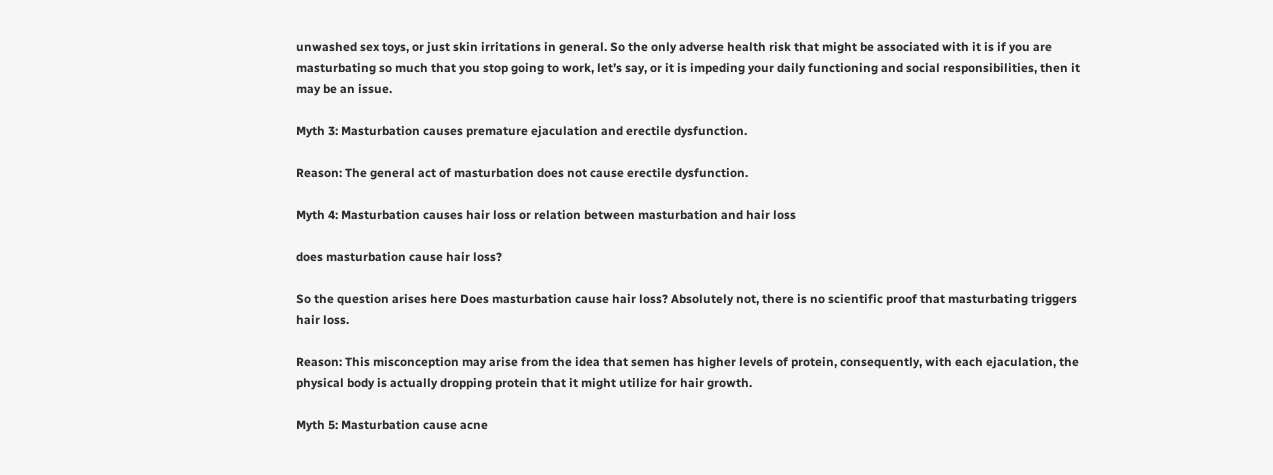unwashed sex toys, or just skin irritations in general. So the only adverse health risk that might be associated with it is if you are masturbating so much that you stop going to work, let’s say, or it is impeding your daily functioning and social responsibilities, then it may be an issue.

Myth 3: Masturbation causes premature ejaculation and erectile dysfunction.

Reason: The general act of masturbation does not cause erectile dysfunction.

Myth 4: Masturbation causes hair loss or relation between masturbation and hair loss

does masturbation cause hair loss?

So the question arises here Does masturbation cause hair loss? Absolutely not, there is no scientific proof that masturbating triggers hair loss.

Reason: This misconception may arise from the idea that semen has higher levels of protein, consequently, with each ejaculation, the physical body is actually dropping protein that it might utilize for hair growth.

Myth 5: Masturbation cause acne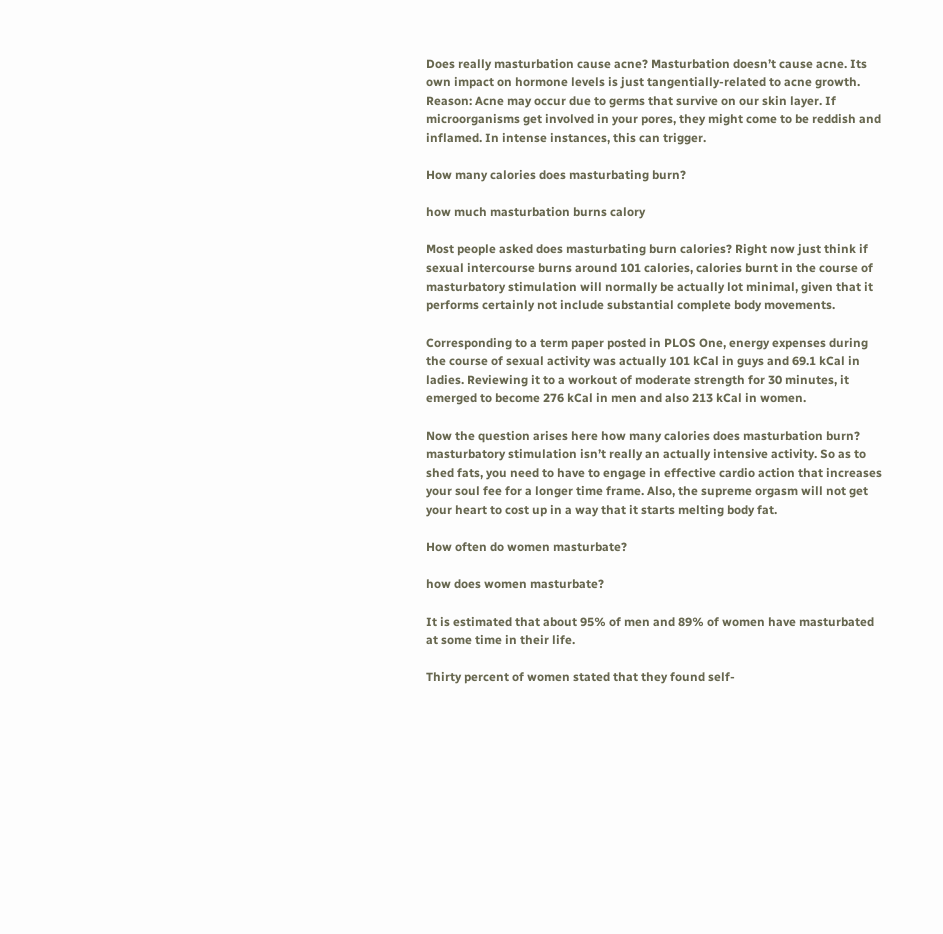Does really masturbation cause acne? Masturbation doesn’t cause acne. Its own impact on hormone levels is just tangentially-related to acne growth.
Reason: Acne may occur due to germs that survive on our skin layer. If microorganisms get involved in your pores, they might come to be reddish and inflamed. In intense instances, this can trigger.

How many calories does masturbating burn?

how much masturbation burns calory

Most people asked does masturbating burn calories? Right now just think if sexual intercourse burns around 101 calories, calories burnt in the course of masturbatory stimulation will normally be actually lot minimal, given that it performs certainly not include substantial complete body movements.

Corresponding to a term paper posted in PLOS One, energy expenses during the course of sexual activity was actually 101 kCal in guys and 69.1 kCal in ladies. Reviewing it to a workout of moderate strength for 30 minutes, it emerged to become 276 kCal in men and also 213 kCal in women.

Now the question arises here how many calories does masturbation burn? masturbatory stimulation isn’t really an actually intensive activity. So as to shed fats, you need to have to engage in effective cardio action that increases your soul fee for a longer time frame. Also, the supreme orgasm will not get your heart to cost up in a way that it starts melting body fat.

How often do women masturbate?

how does women masturbate?

It is estimated that about 95% of men and 89% of women have masturbated at some time in their life.

Thirty percent of women stated that they found self-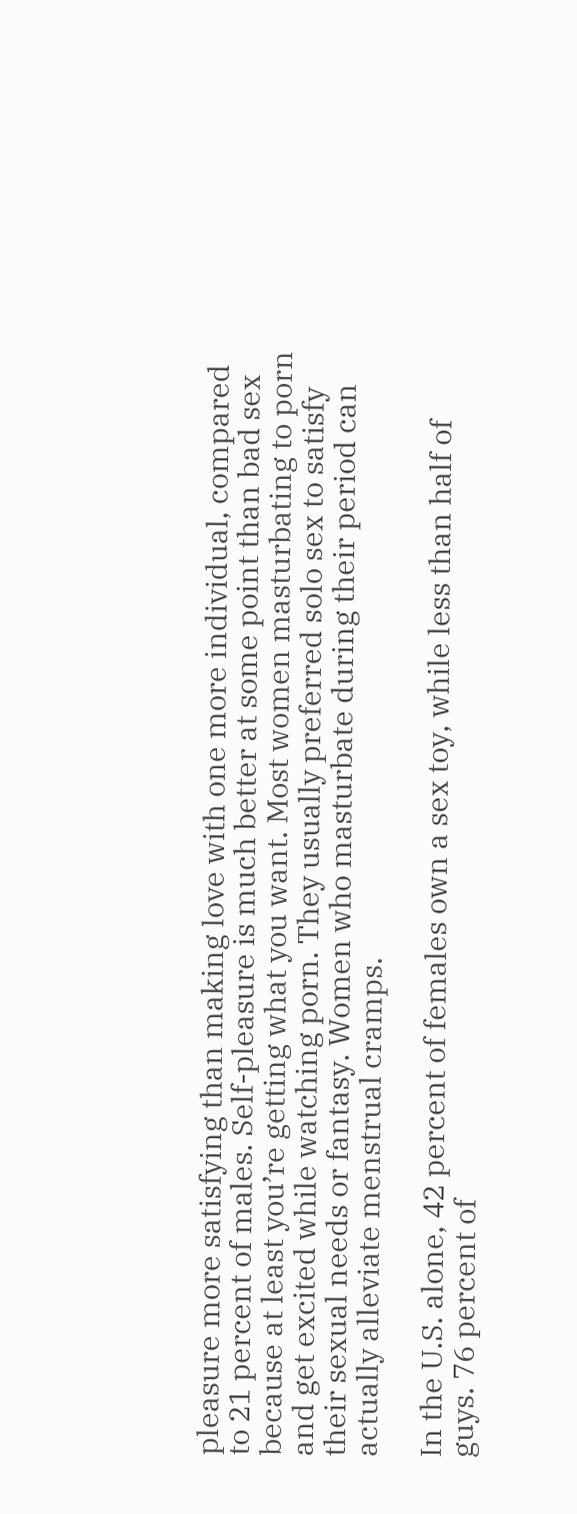pleasure more satisfying than making love with one more individual, compared to 21 percent of males. Self-pleasure is much better at some point than bad sex because at least you’re getting what you want. Most women masturbating to porn and get excited while watching porn. They usually preferred solo sex to satisfy their sexual needs or fantasy. Women who masturbate during their period can actually alleviate menstrual cramps.

In the U.S. alone, 42 percent of females own a sex toy, while less than half of guys. 76 percent of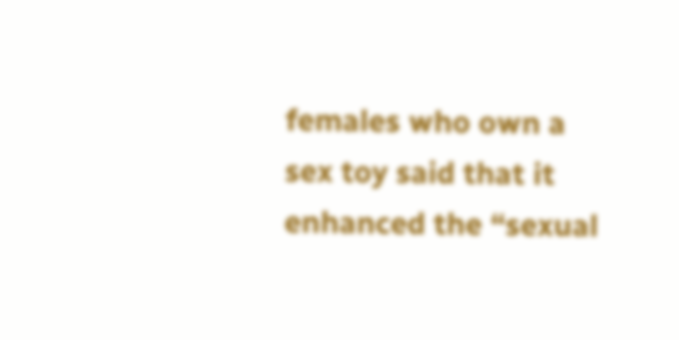females who own a sex toy said that it enhanced the “sexual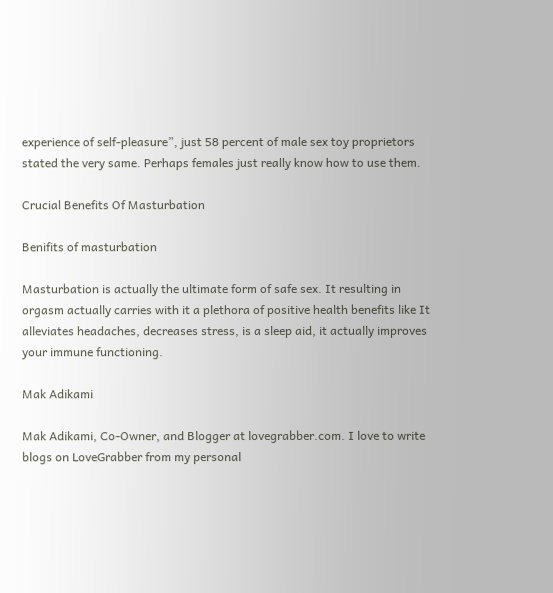experience of self-pleasure”, just 58 percent of male sex toy proprietors stated the very same. Perhaps females just really know how to use them.

Crucial Benefits Of Masturbation

Benifits of masturbation

Masturbation is actually the ultimate form of safe sex. It resulting in orgasm actually carries with it a plethora of positive health benefits like It alleviates headaches, decreases stress, is a sleep aid, it actually improves your immune functioning.

Mak Adikami

Mak Adikami, Co-Owner, and Blogger at lovegrabber.com. I love to write blogs on LoveGrabber from my personal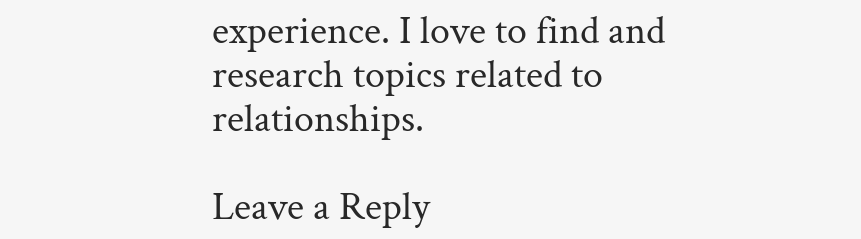experience. I love to find and research topics related to relationships.

Leave a Reply